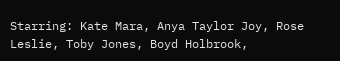Starring: Kate Mara, Anya Taylor Joy, Rose Leslie, Toby Jones, Boyd Holbrook,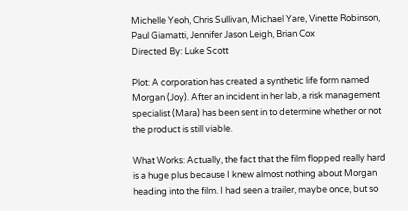Michelle Yeoh, Chris Sullivan, Michael Yare, Vinette Robinson, Paul Giamatti, Jennifer Jason Leigh, Brian Cox
Directed By: Luke Scott

Plot: A corporation has created a synthetic life form named Morgan (Joy). After an incident in her lab, a risk management specialist (Mara) has been sent in to determine whether or not the product is still viable.

What Works: Actually, the fact that the film flopped really hard is a huge plus because I knew almost nothing about Morgan heading into the film. I had seen a trailer, maybe once, but so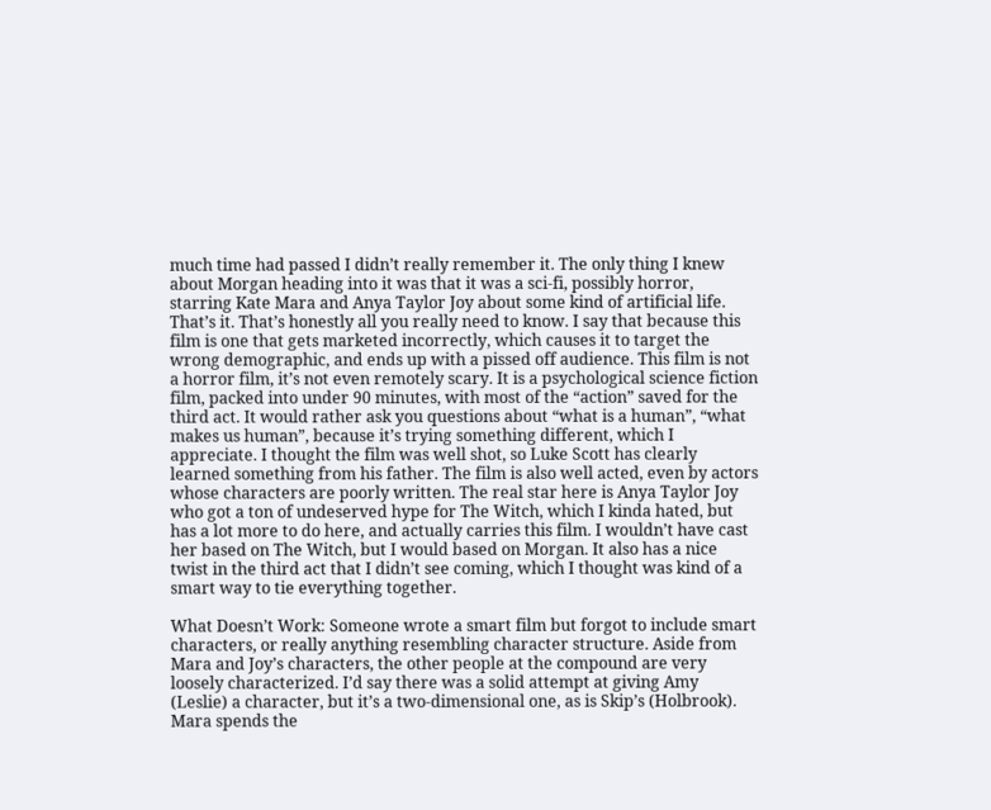much time had passed I didn’t really remember it. The only thing I knew about Morgan heading into it was that it was a sci-fi, possibly horror, starring Kate Mara and Anya Taylor Joy about some kind of artificial life. That’s it. That’s honestly all you really need to know. I say that because this film is one that gets marketed incorrectly, which causes it to target the wrong demographic, and ends up with a pissed off audience. This film is not a horror film, it’s not even remotely scary. It is a psychological science fiction film, packed into under 90 minutes, with most of the “action” saved for the third act. It would rather ask you questions about “what is a human”, “what makes us human”, because it’s trying something different, which I appreciate. I thought the film was well shot, so Luke Scott has clearly learned something from his father. The film is also well acted, even by actors whose characters are poorly written. The real star here is Anya Taylor Joy who got a ton of undeserved hype for The Witch, which I kinda hated, but has a lot more to do here, and actually carries this film. I wouldn’t have cast her based on The Witch, but I would based on Morgan. It also has a nice twist in the third act that I didn’t see coming, which I thought was kind of a smart way to tie everything together.

What Doesn’t Work: Someone wrote a smart film but forgot to include smart characters, or really anything resembling character structure. Aside from Mara and Joy’s characters, the other people at the compound are very loosely characterized. I’d say there was a solid attempt at giving Amy (Leslie) a character, but it’s a two-dimensional one, as is Skip’s (Holbrook). Mara spends the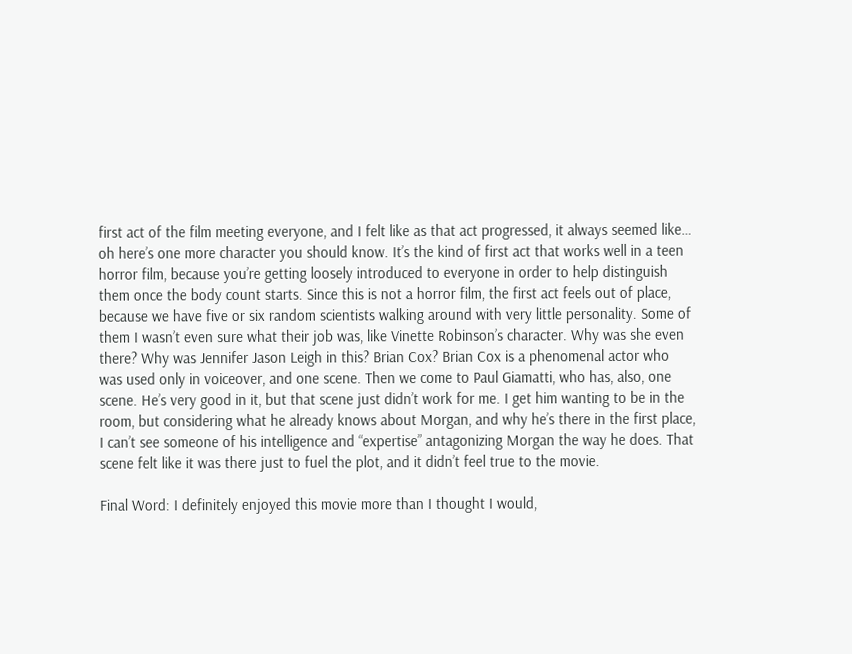first act of the film meeting everyone, and I felt like as that act progressed, it always seemed like… oh here’s one more character you should know. It’s the kind of first act that works well in a teen horror film, because you’re getting loosely introduced to everyone in order to help distinguish them once the body count starts. Since this is not a horror film, the first act feels out of place, because we have five or six random scientists walking around with very little personality. Some of them I wasn’t even sure what their job was, like Vinette Robinson’s character. Why was she even there? Why was Jennifer Jason Leigh in this? Brian Cox? Brian Cox is a phenomenal actor who was used only in voiceover, and one scene. Then we come to Paul Giamatti, who has, also, one scene. He’s very good in it, but that scene just didn’t work for me. I get him wanting to be in the room, but considering what he already knows about Morgan, and why he’s there in the first place, I can’t see someone of his intelligence and “expertise” antagonizing Morgan the way he does. That scene felt like it was there just to fuel the plot, and it didn’t feel true to the movie.

Final Word: I definitely enjoyed this movie more than I thought I would,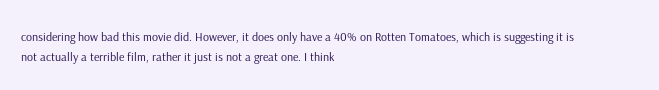considering how bad this movie did. However, it does only have a 40% on Rotten Tomatoes, which is suggesting it is not actually a terrible film, rather it just is not a great one. I think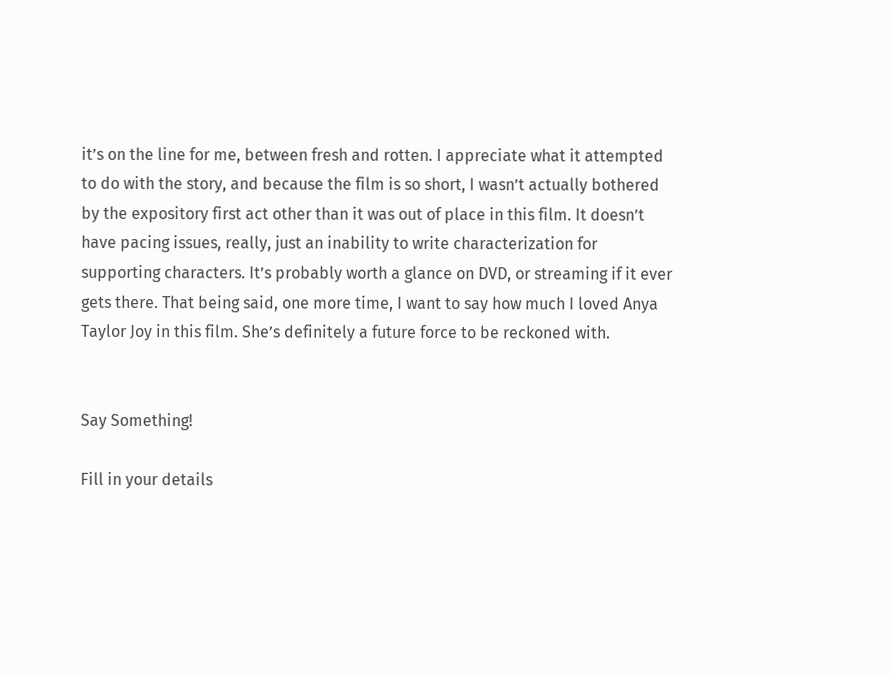it’s on the line for me, between fresh and rotten. I appreciate what it attempted to do with the story, and because the film is so short, I wasn’t actually bothered by the expository first act other than it was out of place in this film. It doesn’t have pacing issues, really, just an inability to write characterization for supporting characters. It’s probably worth a glance on DVD, or streaming if it ever gets there. That being said, one more time, I want to say how much I loved Anya Taylor Joy in this film. She’s definitely a future force to be reckoned with.


Say Something!

Fill in your details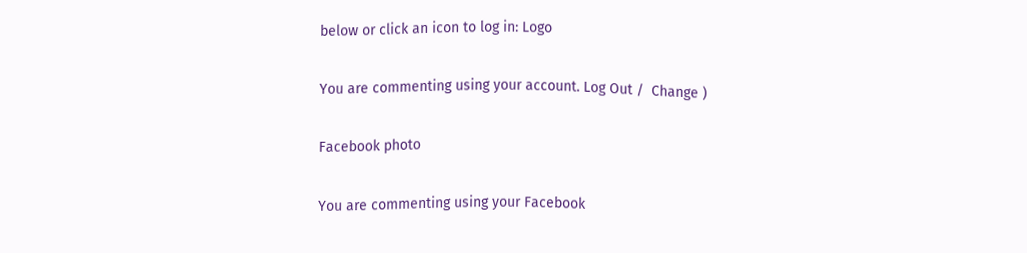below or click an icon to log in: Logo

You are commenting using your account. Log Out /  Change )

Facebook photo

You are commenting using your Facebook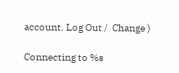account. Log Out /  Change )

Connecting to %s